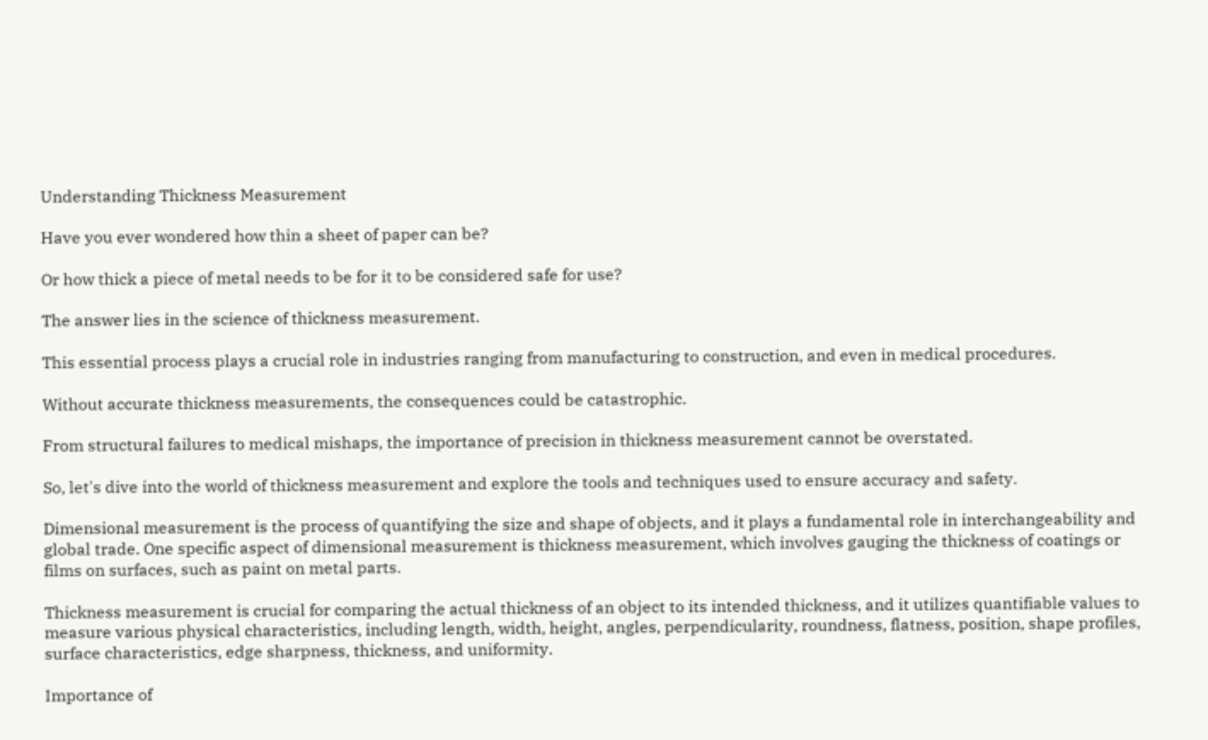Understanding Thickness Measurement

Have you ever wondered how thin a sheet of paper can be?

Or how thick a piece of metal needs to be for it to be considered safe for use?

The answer lies in the science of thickness measurement.

This essential process plays a crucial role in industries ranging from manufacturing to construction, and even in medical procedures.

Without accurate thickness measurements, the consequences could be catastrophic.

From structural failures to medical mishaps, the importance of precision in thickness measurement cannot be overstated.

So, let's dive into the world of thickness measurement and explore the tools and techniques used to ensure accuracy and safety.

Dimensional measurement is the process of quantifying the size and shape of objects, and it plays a fundamental role in interchangeability and global trade. One specific aspect of dimensional measurement is thickness measurement, which involves gauging the thickness of coatings or films on surfaces, such as paint on metal parts.

Thickness measurement is crucial for comparing the actual thickness of an object to its intended thickness, and it utilizes quantifiable values to measure various physical characteristics, including length, width, height, angles, perpendicularity, roundness, flatness, position, shape profiles, surface characteristics, edge sharpness, thickness, and uniformity.

Importance of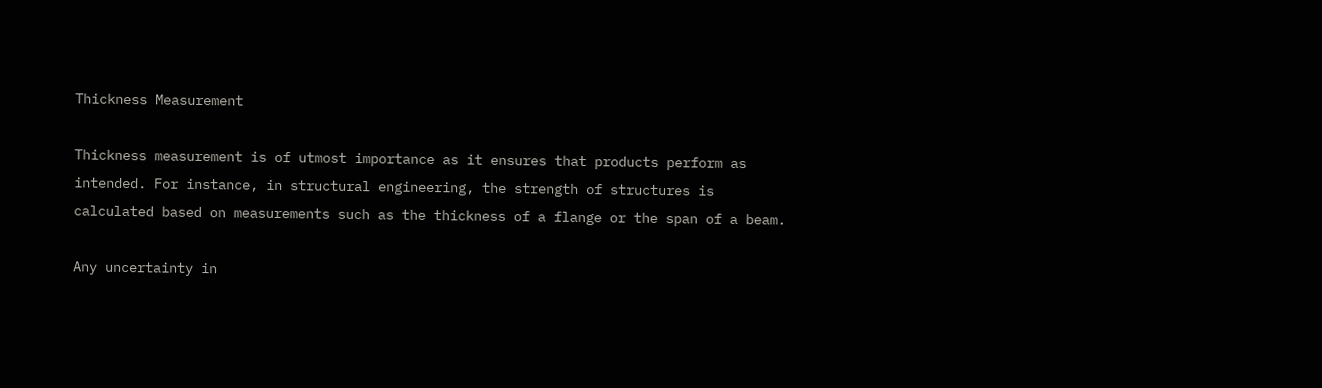Thickness Measurement

Thickness measurement is of utmost importance as it ensures that products perform as intended. For instance, in structural engineering, the strength of structures is calculated based on measurements such as the thickness of a flange or the span of a beam.

Any uncertainty in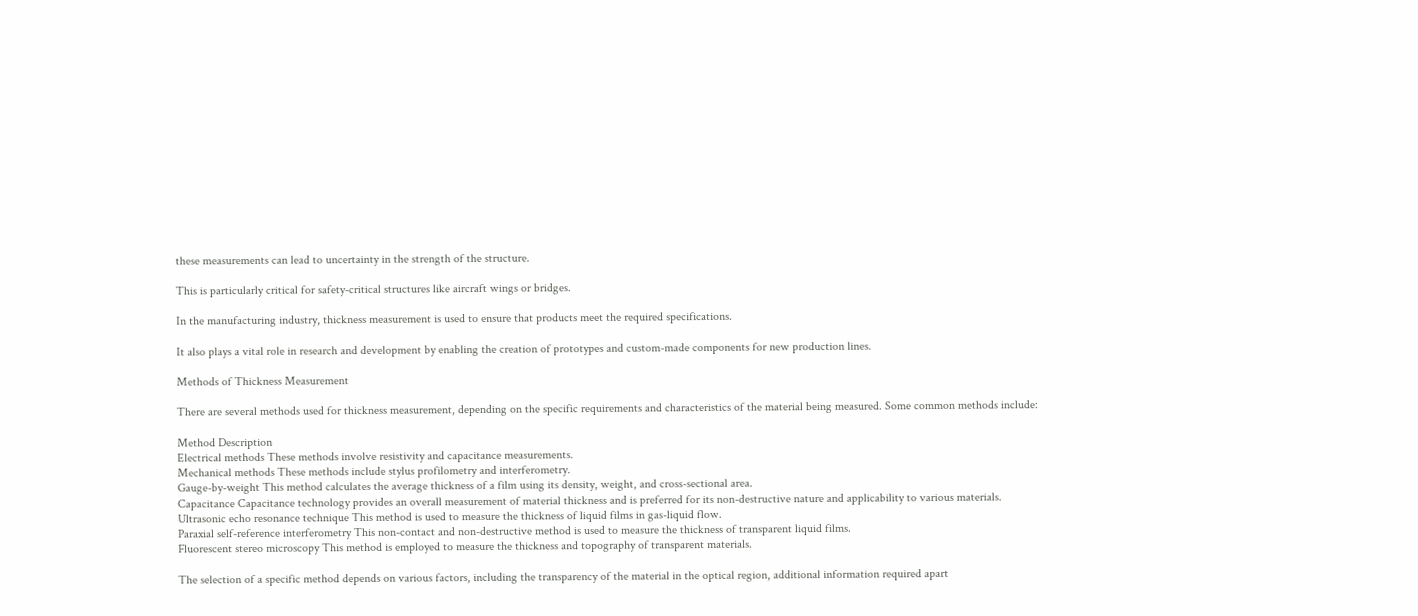these measurements can lead to uncertainty in the strength of the structure.

This is particularly critical for safety-critical structures like aircraft wings or bridges.

In the manufacturing industry, thickness measurement is used to ensure that products meet the required specifications.

It also plays a vital role in research and development by enabling the creation of prototypes and custom-made components for new production lines.

Methods of Thickness Measurement

There are several methods used for thickness measurement, depending on the specific requirements and characteristics of the material being measured. Some common methods include:

Method Description
Electrical methods These methods involve resistivity and capacitance measurements.
Mechanical methods These methods include stylus profilometry and interferometry.
Gauge-by-weight This method calculates the average thickness of a film using its density, weight, and cross-sectional area.
Capacitance Capacitance technology provides an overall measurement of material thickness and is preferred for its non-destructive nature and applicability to various materials.
Ultrasonic echo resonance technique This method is used to measure the thickness of liquid films in gas-liquid flow.
Paraxial self-reference interferometry This non-contact and non-destructive method is used to measure the thickness of transparent liquid films.
Fluorescent stereo microscopy This method is employed to measure the thickness and topography of transparent materials.

The selection of a specific method depends on various factors, including the transparency of the material in the optical region, additional information required apart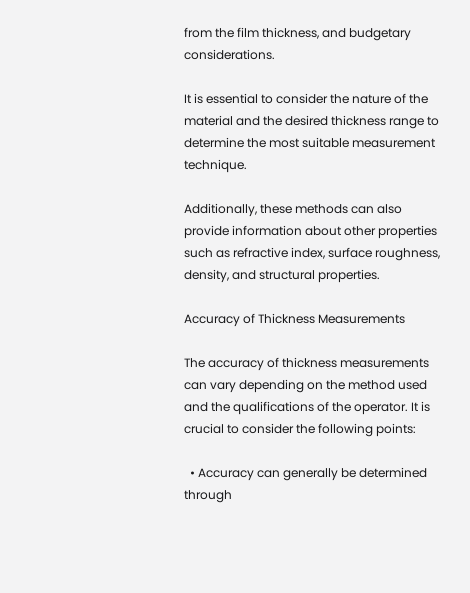from the film thickness, and budgetary considerations.

It is essential to consider the nature of the material and the desired thickness range to determine the most suitable measurement technique.

Additionally, these methods can also provide information about other properties such as refractive index, surface roughness, density, and structural properties.

Accuracy of Thickness Measurements

The accuracy of thickness measurements can vary depending on the method used and the qualifications of the operator. It is crucial to consider the following points:

  • Accuracy can generally be determined through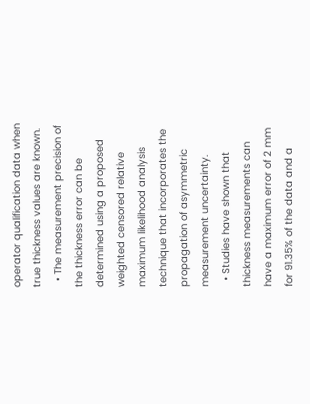operator qualification data when true thickness values are known.
  • The measurement precision of the thickness error can be determined using a proposed weighted censored relative maximum likelihood analysis technique that incorporates the propagation of asymmetric measurement uncertainty.
  • Studies have shown that thickness measurements can have a maximum error of 2 mm for 91.35% of the data and a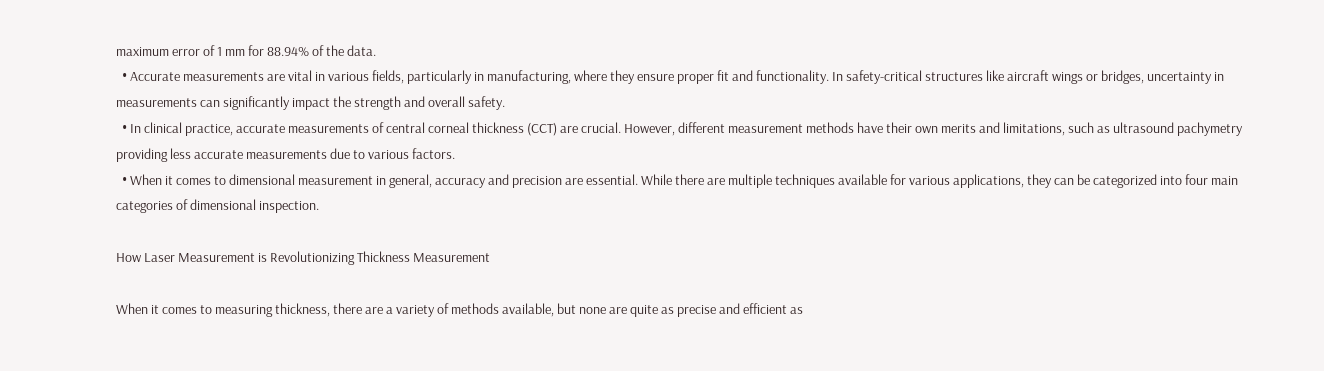maximum error of 1 mm for 88.94% of the data.
  • Accurate measurements are vital in various fields, particularly in manufacturing, where they ensure proper fit and functionality. In safety-critical structures like aircraft wings or bridges, uncertainty in measurements can significantly impact the strength and overall safety.
  • In clinical practice, accurate measurements of central corneal thickness (CCT) are crucial. However, different measurement methods have their own merits and limitations, such as ultrasound pachymetry providing less accurate measurements due to various factors.
  • When it comes to dimensional measurement in general, accuracy and precision are essential. While there are multiple techniques available for various applications, they can be categorized into four main categories of dimensional inspection.

How Laser Measurement is Revolutionizing Thickness Measurement

When it comes to measuring thickness, there are a variety of methods available, but none are quite as precise and efficient as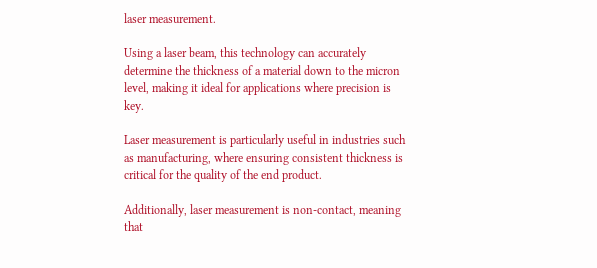laser measurement.

Using a laser beam, this technology can accurately determine the thickness of a material down to the micron level, making it ideal for applications where precision is key.

Laser measurement is particularly useful in industries such as manufacturing, where ensuring consistent thickness is critical for the quality of the end product.

Additionally, laser measurement is non-contact, meaning that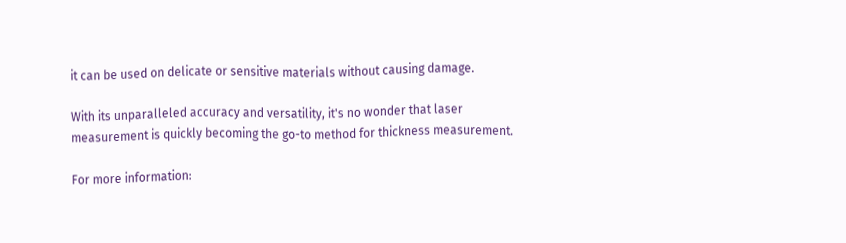it can be used on delicate or sensitive materials without causing damage.

With its unparalleled accuracy and versatility, it's no wonder that laser measurement is quickly becoming the go-to method for thickness measurement.

For more information: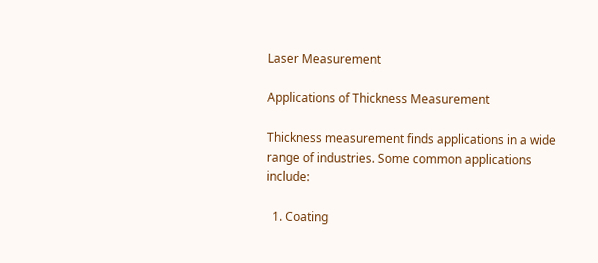Laser Measurement

Applications of Thickness Measurement

Thickness measurement finds applications in a wide range of industries. Some common applications include:

  1. Coating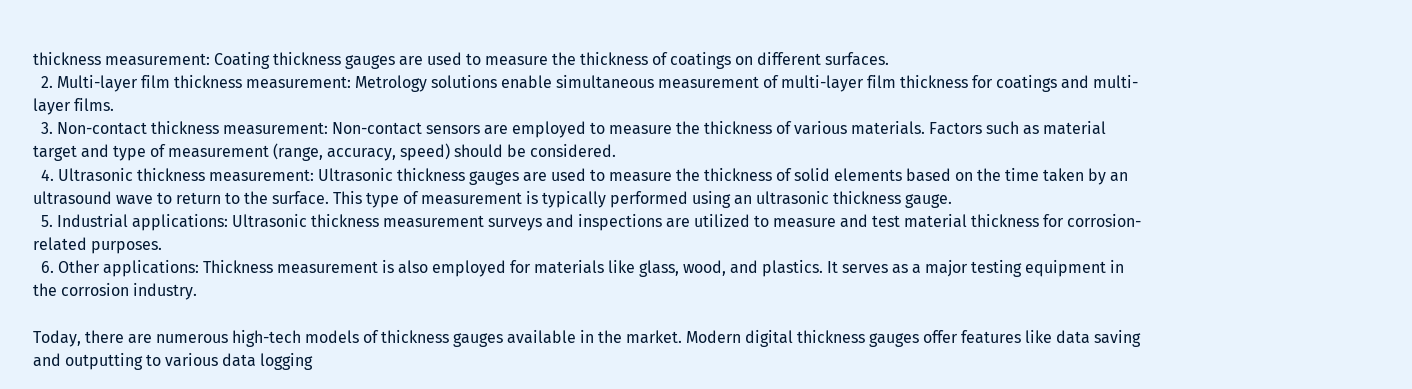thickness measurement: Coating thickness gauges are used to measure the thickness of coatings on different surfaces.
  2. Multi-layer film thickness measurement: Metrology solutions enable simultaneous measurement of multi-layer film thickness for coatings and multi-layer films.
  3. Non-contact thickness measurement: Non-contact sensors are employed to measure the thickness of various materials. Factors such as material target and type of measurement (range, accuracy, speed) should be considered.
  4. Ultrasonic thickness measurement: Ultrasonic thickness gauges are used to measure the thickness of solid elements based on the time taken by an ultrasound wave to return to the surface. This type of measurement is typically performed using an ultrasonic thickness gauge.
  5. Industrial applications: Ultrasonic thickness measurement surveys and inspections are utilized to measure and test material thickness for corrosion-related purposes.
  6. Other applications: Thickness measurement is also employed for materials like glass, wood, and plastics. It serves as a major testing equipment in the corrosion industry.

Today, there are numerous high-tech models of thickness gauges available in the market. Modern digital thickness gauges offer features like data saving and outputting to various data logging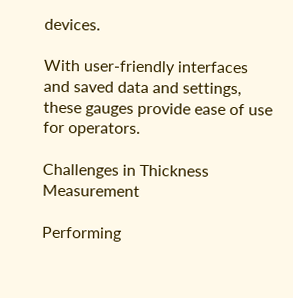devices.

With user-friendly interfaces and saved data and settings, these gauges provide ease of use for operators.

Challenges in Thickness Measurement

Performing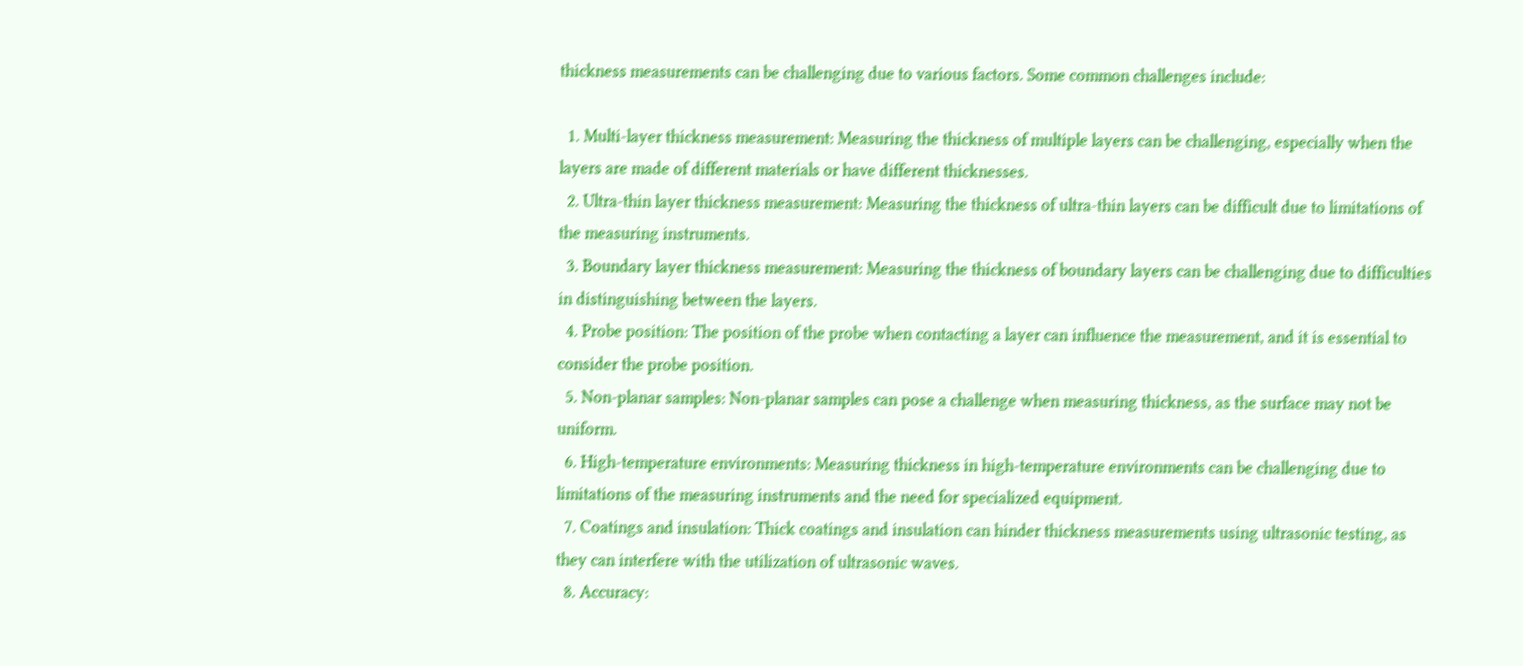thickness measurements can be challenging due to various factors. Some common challenges include:

  1. Multi-layer thickness measurement: Measuring the thickness of multiple layers can be challenging, especially when the layers are made of different materials or have different thicknesses.
  2. Ultra-thin layer thickness measurement: Measuring the thickness of ultra-thin layers can be difficult due to limitations of the measuring instruments.
  3. Boundary layer thickness measurement: Measuring the thickness of boundary layers can be challenging due to difficulties in distinguishing between the layers.
  4. Probe position: The position of the probe when contacting a layer can influence the measurement, and it is essential to consider the probe position.
  5. Non-planar samples: Non-planar samples can pose a challenge when measuring thickness, as the surface may not be uniform.
  6. High-temperature environments: Measuring thickness in high-temperature environments can be challenging due to limitations of the measuring instruments and the need for specialized equipment.
  7. Coatings and insulation: Thick coatings and insulation can hinder thickness measurements using ultrasonic testing, as they can interfere with the utilization of ultrasonic waves.
  8. Accuracy: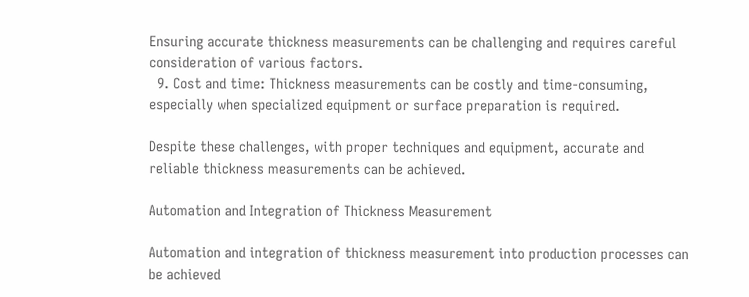Ensuring accurate thickness measurements can be challenging and requires careful consideration of various factors.
  9. Cost and time: Thickness measurements can be costly and time-consuming, especially when specialized equipment or surface preparation is required.

Despite these challenges, with proper techniques and equipment, accurate and reliable thickness measurements can be achieved.

Automation and Integration of Thickness Measurement

Automation and integration of thickness measurement into production processes can be achieved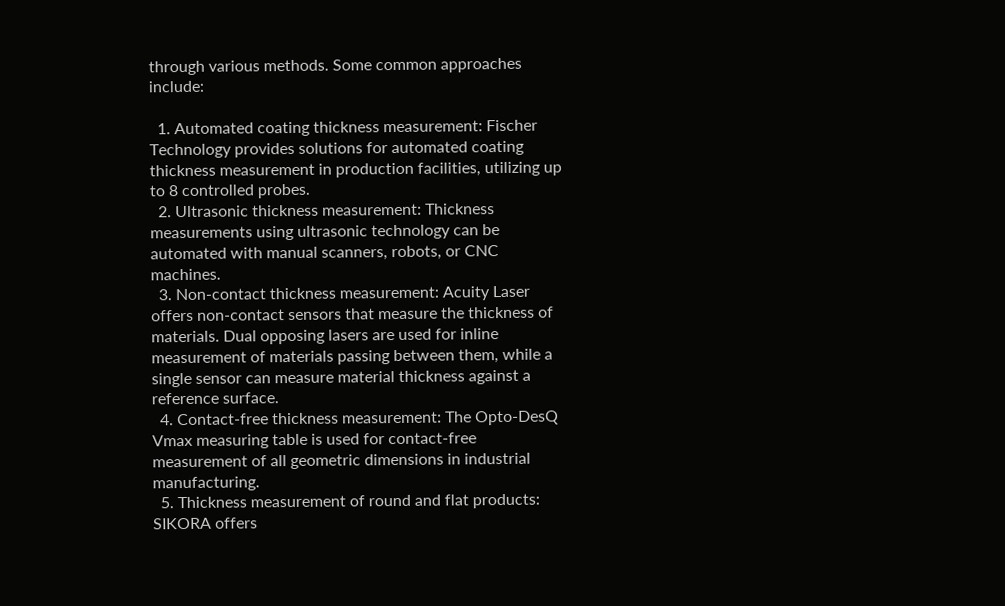through various methods. Some common approaches include:

  1. Automated coating thickness measurement: Fischer Technology provides solutions for automated coating thickness measurement in production facilities, utilizing up to 8 controlled probes.
  2. Ultrasonic thickness measurement: Thickness measurements using ultrasonic technology can be automated with manual scanners, robots, or CNC machines.
  3. Non-contact thickness measurement: Acuity Laser offers non-contact sensors that measure the thickness of materials. Dual opposing lasers are used for inline measurement of materials passing between them, while a single sensor can measure material thickness against a reference surface.
  4. Contact-free thickness measurement: The Opto-DesQ Vmax measuring table is used for contact-free measurement of all geometric dimensions in industrial manufacturing.
  5. Thickness measurement of round and flat products: SIKORA offers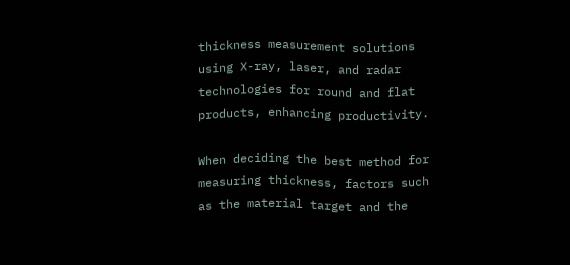thickness measurement solutions using X-ray, laser, and radar technologies for round and flat products, enhancing productivity.

When deciding the best method for measuring thickness, factors such as the material target and the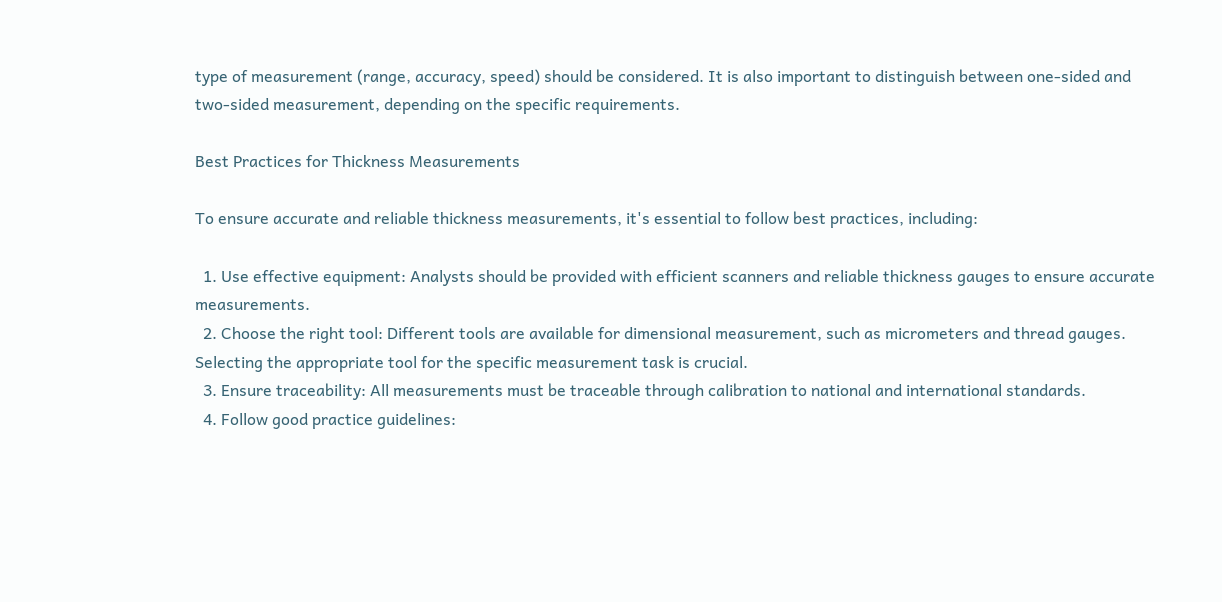type of measurement (range, accuracy, speed) should be considered. It is also important to distinguish between one-sided and two-sided measurement, depending on the specific requirements.

Best Practices for Thickness Measurements

To ensure accurate and reliable thickness measurements, it's essential to follow best practices, including:

  1. Use effective equipment: Analysts should be provided with efficient scanners and reliable thickness gauges to ensure accurate measurements.
  2. Choose the right tool: Different tools are available for dimensional measurement, such as micrometers and thread gauges. Selecting the appropriate tool for the specific measurement task is crucial.
  3. Ensure traceability: All measurements must be traceable through calibration to national and international standards.
  4. Follow good practice guidelines: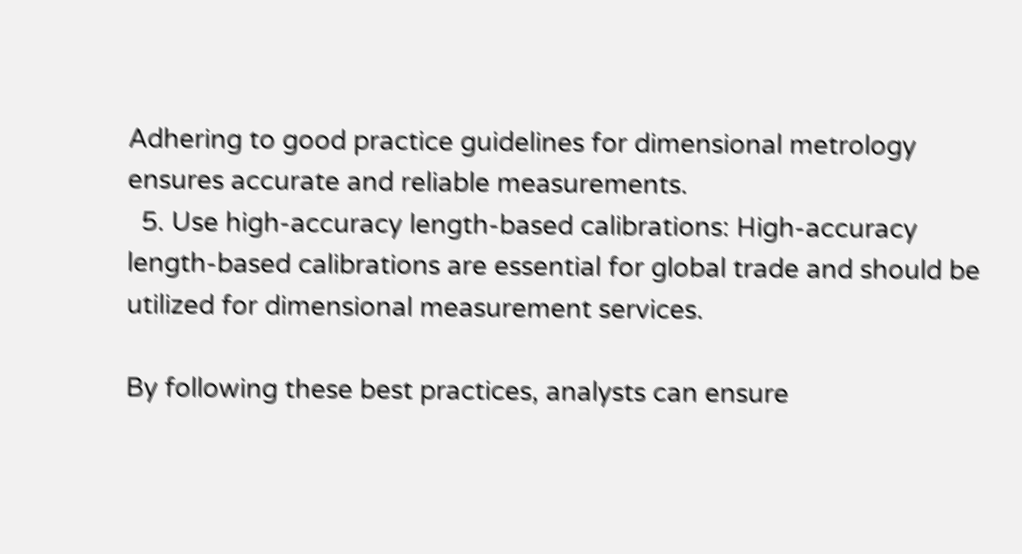Adhering to good practice guidelines for dimensional metrology ensures accurate and reliable measurements.
  5. Use high-accuracy length-based calibrations: High-accuracy length-based calibrations are essential for global trade and should be utilized for dimensional measurement services.

By following these best practices, analysts can ensure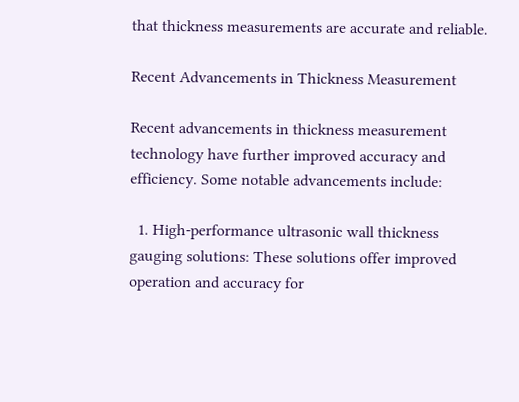that thickness measurements are accurate and reliable.

Recent Advancements in Thickness Measurement

Recent advancements in thickness measurement technology have further improved accuracy and efficiency. Some notable advancements include:

  1. High-performance ultrasonic wall thickness gauging solutions: These solutions offer improved operation and accuracy for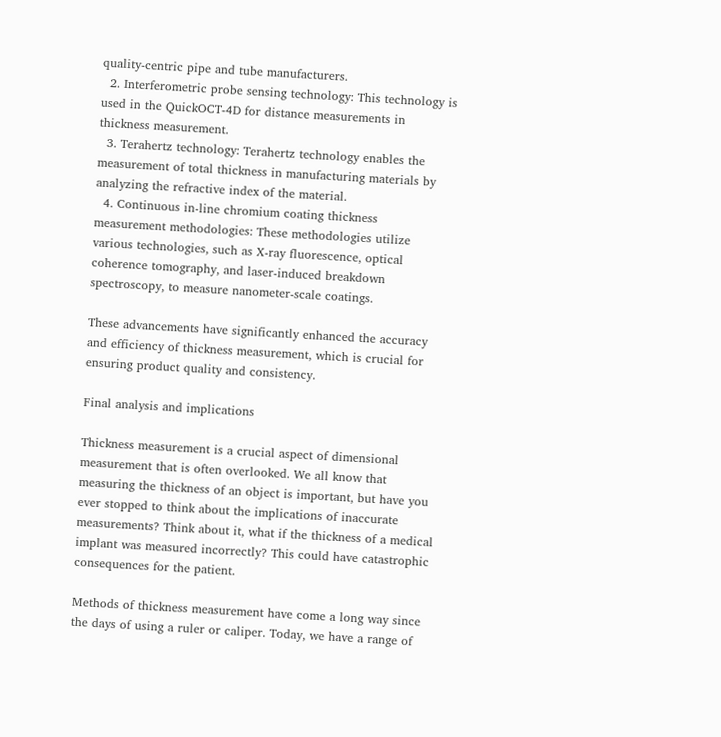quality-centric pipe and tube manufacturers.
  2. Interferometric probe sensing technology: This technology is used in the QuickOCT-4D for distance measurements in thickness measurement.
  3. Terahertz technology: Terahertz technology enables the measurement of total thickness in manufacturing materials by analyzing the refractive index of the material.
  4. Continuous in-line chromium coating thickness measurement methodologies: These methodologies utilize various technologies, such as X-ray fluorescence, optical coherence tomography, and laser-induced breakdown spectroscopy, to measure nanometer-scale coatings.

These advancements have significantly enhanced the accuracy and efficiency of thickness measurement, which is crucial for ensuring product quality and consistency.

Final analysis and implications

Thickness measurement is a crucial aspect of dimensional measurement that is often overlooked. We all know that measuring the thickness of an object is important, but have you ever stopped to think about the implications of inaccurate measurements? Think about it, what if the thickness of a medical implant was measured incorrectly? This could have catastrophic consequences for the patient.

Methods of thickness measurement have come a long way since the days of using a ruler or caliper. Today, we have a range of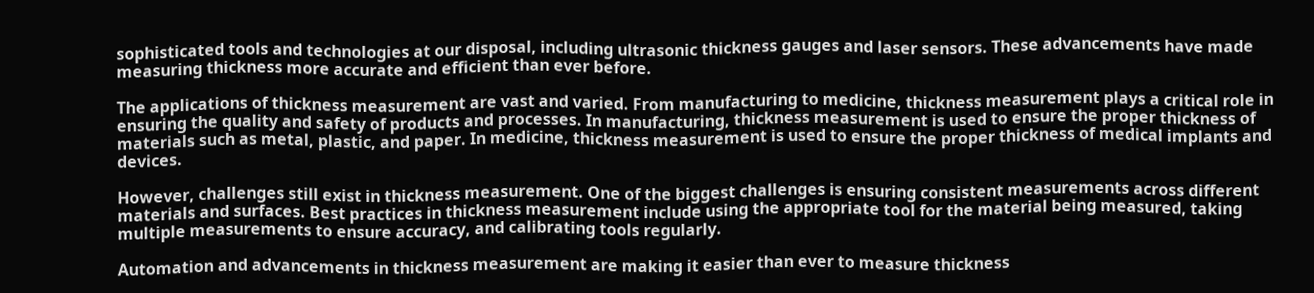sophisticated tools and technologies at our disposal, including ultrasonic thickness gauges and laser sensors. These advancements have made measuring thickness more accurate and efficient than ever before.

The applications of thickness measurement are vast and varied. From manufacturing to medicine, thickness measurement plays a critical role in ensuring the quality and safety of products and processes. In manufacturing, thickness measurement is used to ensure the proper thickness of materials such as metal, plastic, and paper. In medicine, thickness measurement is used to ensure the proper thickness of medical implants and devices.

However, challenges still exist in thickness measurement. One of the biggest challenges is ensuring consistent measurements across different materials and surfaces. Best practices in thickness measurement include using the appropriate tool for the material being measured, taking multiple measurements to ensure accuracy, and calibrating tools regularly.

Automation and advancements in thickness measurement are making it easier than ever to measure thickness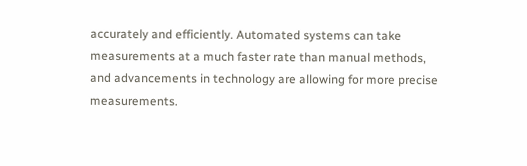accurately and efficiently. Automated systems can take measurements at a much faster rate than manual methods, and advancements in technology are allowing for more precise measurements.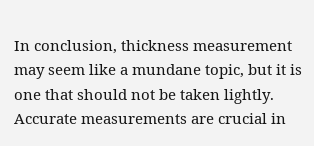In conclusion, thickness measurement may seem like a mundane topic, but it is one that should not be taken lightly. Accurate measurements are crucial in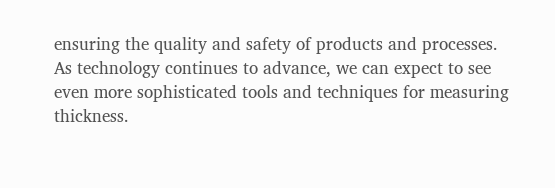ensuring the quality and safety of products and processes. As technology continues to advance, we can expect to see even more sophisticated tools and techniques for measuring thickness.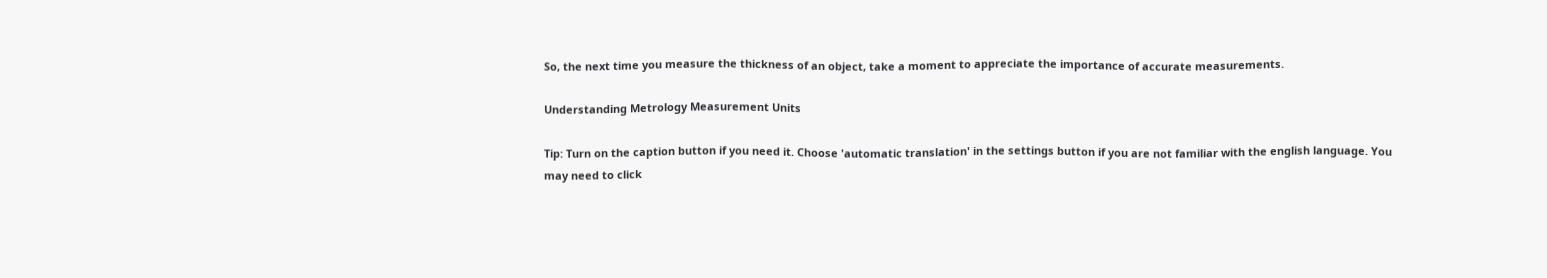So, the next time you measure the thickness of an object, take a moment to appreciate the importance of accurate measurements.

Understanding Metrology Measurement Units

Tip: Turn on the caption button if you need it. Choose 'automatic translation' in the settings button if you are not familiar with the english language. You may need to click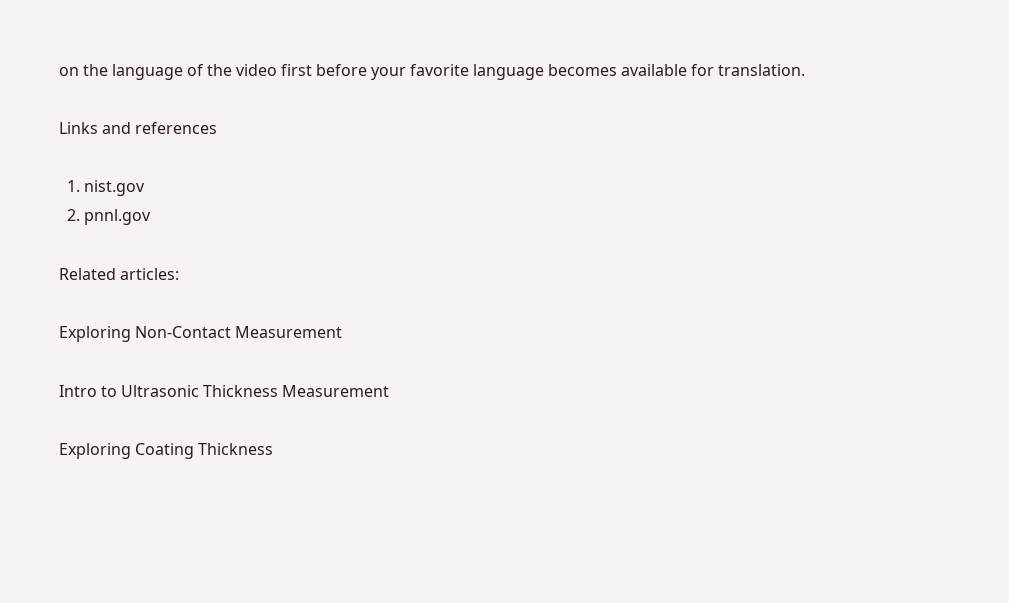on the language of the video first before your favorite language becomes available for translation.

Links and references

  1. nist.gov
  2. pnnl.gov

Related articles:

Exploring Non-Contact Measurement

Intro to Ultrasonic Thickness Measurement

Exploring Coating Thickness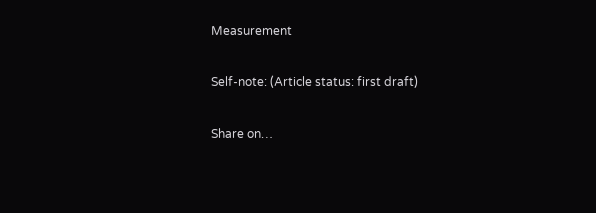Measurement

Self-note: (Article status: first draft)

Share on…